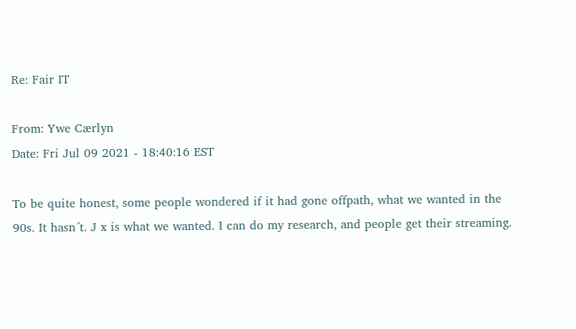Re: Fair IT

From: Ywe Cærlyn
Date: Fri Jul 09 2021 - 18:40:16 EST

To be quite honest, some people wondered if it had gone offpath, what we wanted in the 90s. It hasn´t. J x is what we wanted. I can do my research, and people get their streaming.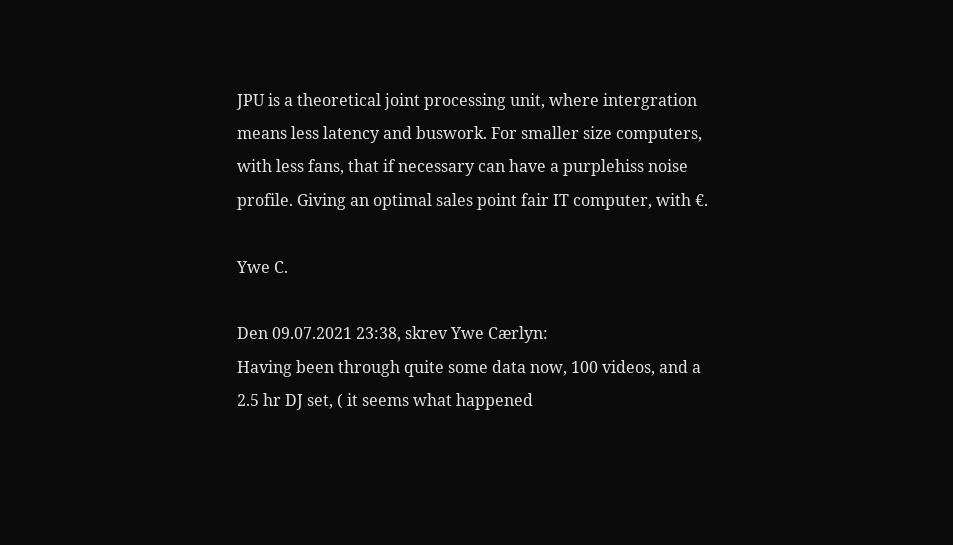JPU is a theoretical joint processing unit, where intergration means less latency and buswork. For smaller size computers, with less fans, that if necessary can have a purplehiss noise profile. Giving an optimal sales point fair IT computer, with €.

Ywe C.

Den 09.07.2021 23:38, skrev Ywe Cærlyn:
Having been through quite some data now, 100 videos, and a 2.5 hr DJ set, ( it seems what happened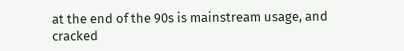at the end of the 90s is mainstream usage, and cracked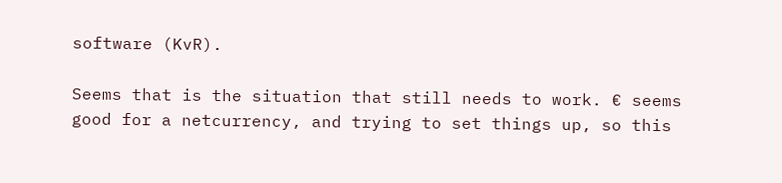software (KvR).

Seems that is the situation that still needs to work. € seems good for a netcurrency, and trying to set things up, so this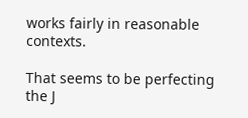works fairly in reasonable contexts.

That seems to be perfecting the J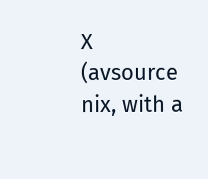X (avsource nix, with a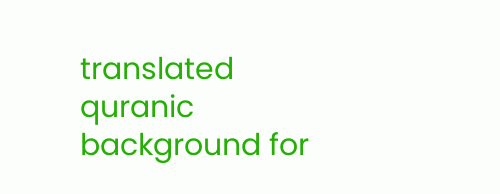translated quranic background for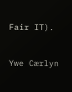Fair IT).

Ywe Cærlyn